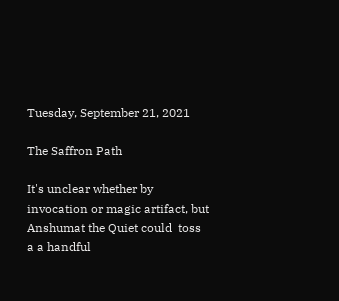Tuesday, September 21, 2021

The Saffron Path

It's unclear whether by invocation or magic artifact, but Anshumat the Quiet could  toss a a handful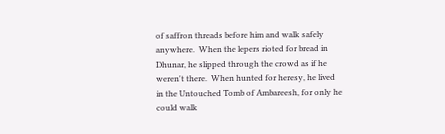of saffron threads before him and walk safely anywhere.  When the lepers rioted for bread in Dhunar, he slipped through the crowd as if he weren't there.  When hunted for heresy, he lived in the Untouched Tomb of Ambareesh, for only he could walk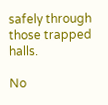safely through those trapped halls.

No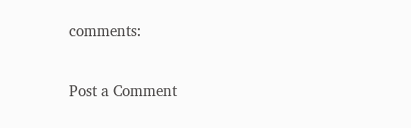comments:

Post a Comment